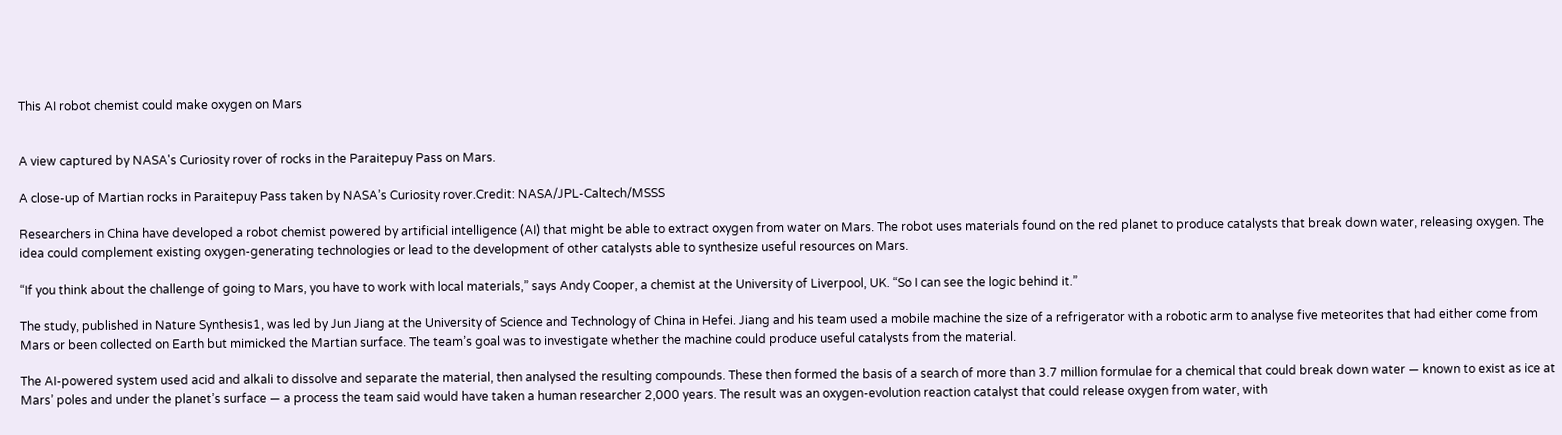This AI robot chemist could make oxygen on Mars


A view captured by NASA's Curiosity rover of rocks in the Paraitepuy Pass on Mars.

A close-up of Martian rocks in Paraitepuy Pass taken by NASA’s Curiosity rover.Credit: NASA/JPL-Caltech/MSSS

Researchers in China have developed a robot chemist powered by artificial intelligence (AI) that might be able to extract oxygen from water on Mars. The robot uses materials found on the red planet to produce catalysts that break down water, releasing oxygen. The idea could complement existing oxygen-generating technologies or lead to the development of other catalysts able to synthesize useful resources on Mars.

“If you think about the challenge of going to Mars, you have to work with local materials,” says Andy Cooper, a chemist at the University of Liverpool, UK. “So I can see the logic behind it.”

The study, published in Nature Synthesis1, was led by Jun Jiang at the University of Science and Technology of China in Hefei. Jiang and his team used a mobile machine the size of a refrigerator with a robotic arm to analyse five meteorites that had either come from Mars or been collected on Earth but mimicked the Martian surface. The team’s goal was to investigate whether the machine could produce useful catalysts from the material.

The AI-powered system used acid and alkali to dissolve and separate the material, then analysed the resulting compounds. These then formed the basis of a search of more than 3.7 million formulae for a chemical that could break down water — known to exist as ice at Mars’ poles and under the planet’s surface — a process the team said would have taken a human researcher 2,000 years. The result was an oxygen-evolution reaction catalyst that could release oxygen from water, with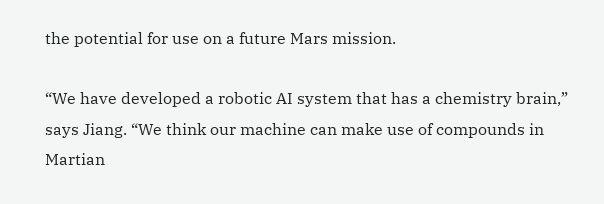the potential for use on a future Mars mission.

“We have developed a robotic AI system that has a chemistry brain,” says Jiang. “We think our machine can make use of compounds in Martian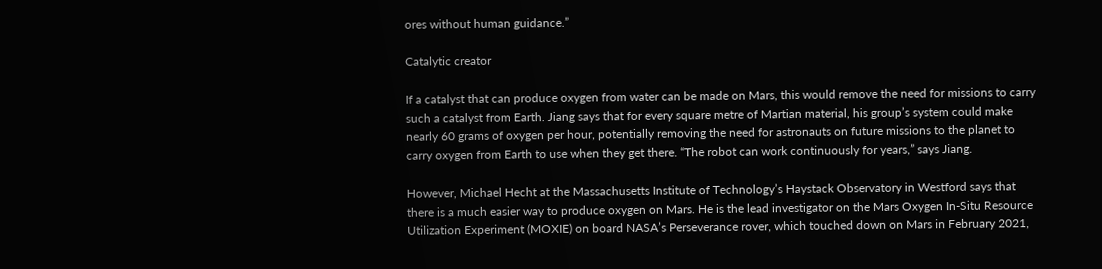ores without human guidance.”

Catalytic creator

If a catalyst that can produce oxygen from water can be made on Mars, this would remove the need for missions to carry such a catalyst from Earth. Jiang says that for every square metre of Martian material, his group’s system could make nearly 60 grams of oxygen per hour, potentially removing the need for astronauts on future missions to the planet to carry oxygen from Earth to use when they get there. “The robot can work continuously for years,” says Jiang.

However, Michael Hecht at the Massachusetts Institute of Technology’s Haystack Observatory in Westford says that there is a much easier way to produce oxygen on Mars. He is the lead investigator on the Mars Oxygen In-Situ Resource Utilization Experiment (MOXIE) on board NASA’s Perseverance rover, which touched down on Mars in February 2021,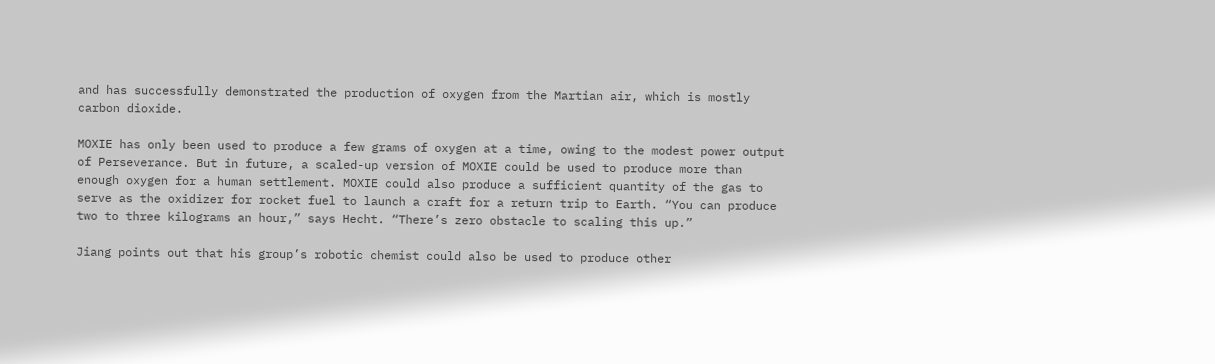and has successfully demonstrated the production of oxygen from the Martian air, which is mostly carbon dioxide.

MOXIE has only been used to produce a few grams of oxygen at a time, owing to the modest power output of Perseverance. But in future, a scaled-up version of MOXIE could be used to produce more than enough oxygen for a human settlement. MOXIE could also produce a sufficient quantity of the gas to serve as the oxidizer for rocket fuel to launch a craft for a return trip to Earth. “You can produce two to three kilograms an hour,” says Hecht. “There’s zero obstacle to scaling this up.”

Jiang points out that his group’s robotic chemist could also be used to produce other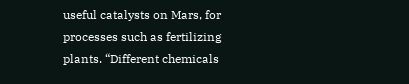useful catalysts on Mars, for processes such as fertilizing plants. “Different chemicals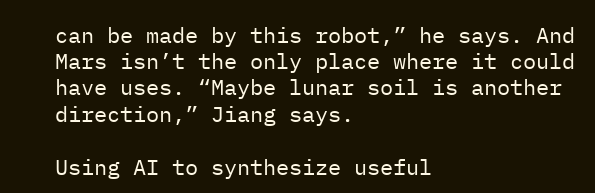can be made by this robot,” he says. And Mars isn’t the only place where it could have uses. “Maybe lunar soil is another direction,” Jiang says.

Using AI to synthesize useful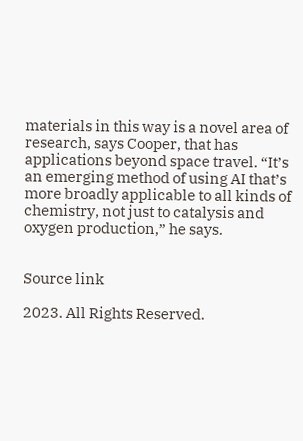materials in this way is a novel area of research, says Cooper, that has applications beyond space travel. “It’s an emerging method of using AI that’s more broadly applicable to all kinds of chemistry, not just to catalysis and oxygen production,” he says.


Source link

2023. All Rights Reserved.